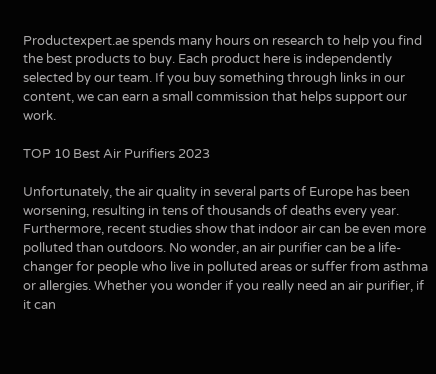Productexpert.ae spends many hours on research to help you find the best products to buy. Each product here is independently selected by our team. If you buy something through links in our content, we can earn a small commission that helps support our work.

TOP 10 Best Air Purifiers 2023

Unfortunately, the air quality in several parts of Europe has been worsening, resulting in tens of thousands of deaths every year. Furthermore, recent studies show that indoor air can be even more polluted than outdoors. No wonder, an air purifier can be a life-changer for people who live in polluted areas or suffer from asthma or allergies. Whether you wonder if you really need an air purifier, if it can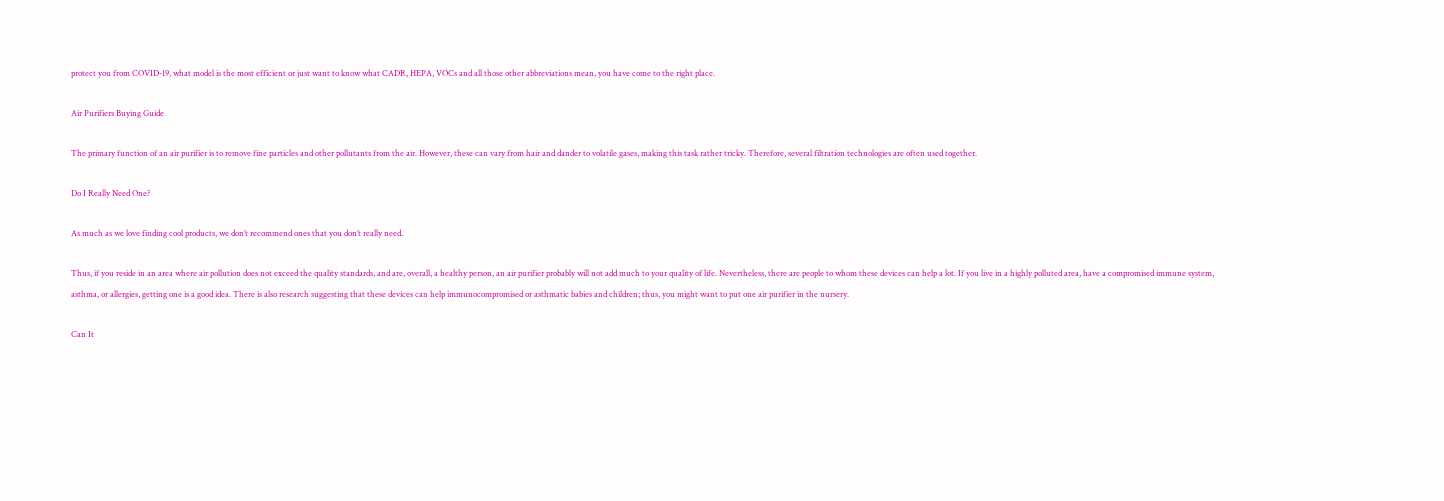protect you from COVID-19, what model is the most efficient or just want to know what CADR, HEPA, VOCs and all those other abbreviations mean, you have come to the right place.

Air Purifiers Buying Guide

The primary function of an air purifier is to remove fine particles and other pollutants from the air. However, these can vary from hair and dander to volatile gases, making this task rather tricky. Therefore, several filtration technologies are often used together.

Do I Really Need One?

As much as we love finding cool products, we don’t recommend ones that you don’t really need.

Thus, if you reside in an area where air pollution does not exceed the quality standards, and are, overall, a healthy person, an air purifier probably will not add much to your quality of life. Nevertheless, there are people to whom these devices can help a lot. If you live in a highly polluted area, have a compromised immune system, asthma, or allergies, getting one is a good idea. There is also research suggesting that these devices can help immunocompromised or asthmatic babies and children; thus, you might want to put one air purifier in the nursery.

Can It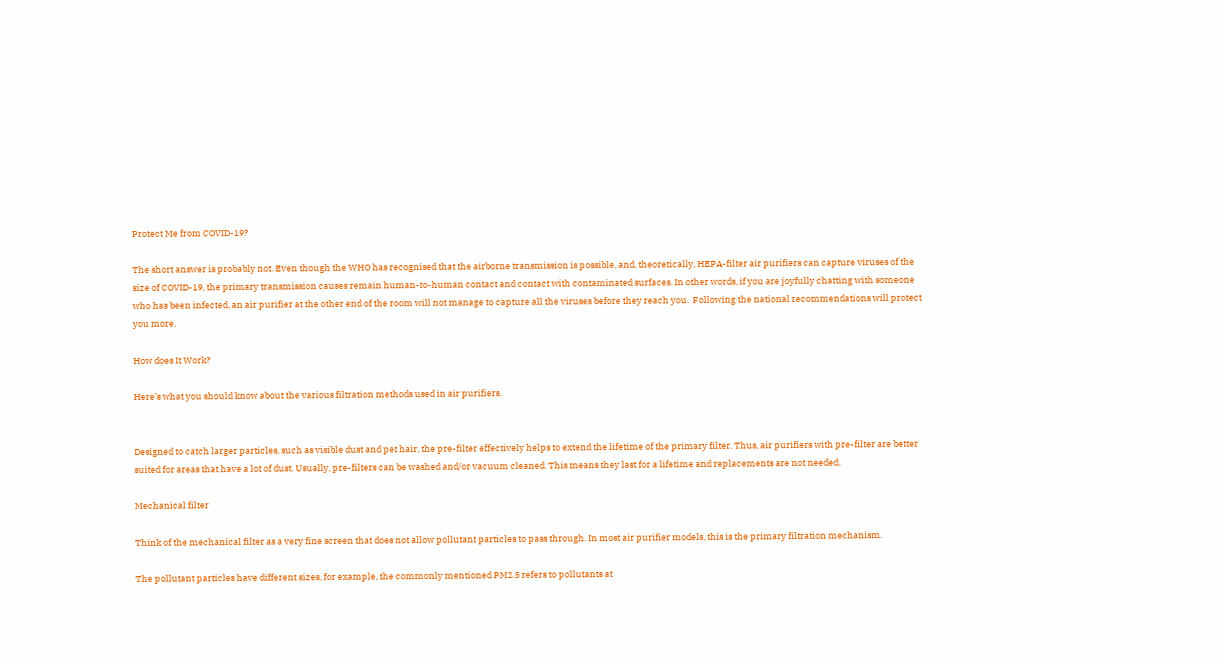Protect Me from COVID-19?

The short answer is probably not. Even though the WHO has recognised that the airborne transmission is possible, and, theoretically, HEPA-filter air purifiers can capture viruses of the size of COVID-19, the primary transmission causes remain human-to-human contact and contact with contaminated surfaces. In other words, if you are joyfully chatting with someone who has been infected, an air purifier at the other end of the room will not manage to capture all the viruses before they reach you.  Following the national recommendations will protect you more.

How does It Work?

Here’s what you should know about the various filtration methods used in air purifiers.


Designed to catch larger particles, such as visible dust and pet hair, the pre-filter effectively helps to extend the lifetime of the primary filter. Thus, air purifiers with pre-filter are better suited for areas that have a lot of dust. Usually, pre-filters can be washed and/or vacuum cleaned. This means they last for a lifetime and replacements are not needed.

Mechanical filter

Think of the mechanical filter as a very fine screen that does not allow pollutant particles to pass through. In most air purifier models, this is the primary filtration mechanism.

The pollutant particles have different sizes, for example, the commonly mentioned PM2.5 refers to pollutants at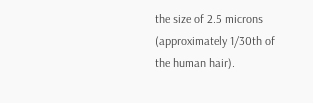the size of 2.5 microns (approximately 1/30th of the human hair).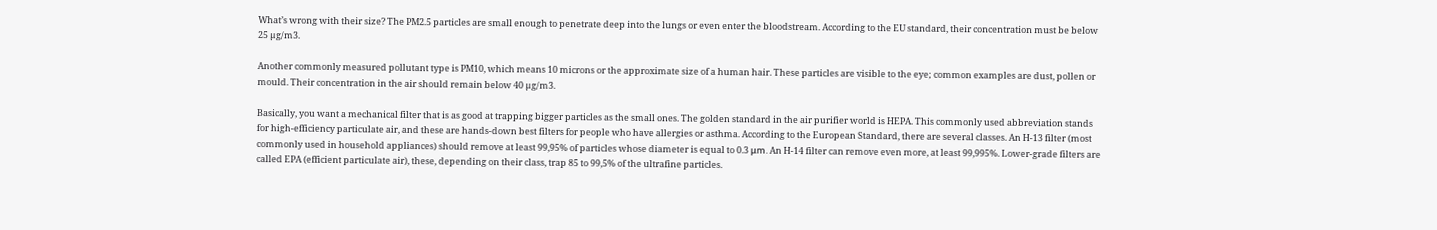What’s wrong with their size? The PM2.5 particles are small enough to penetrate deep into the lungs or even enter the bloodstream. According to the EU standard, their concentration must be below 25 µg/m3.

Another commonly measured pollutant type is PM10, which means 10 microns or the approximate size of a human hair. These particles are visible to the eye; common examples are dust, pollen or mould. Their concentration in the air should remain below 40 µg/m3.

Basically, you want a mechanical filter that is as good at trapping bigger particles as the small ones. The golden standard in the air purifier world is HEPA. This commonly used abbreviation stands for high-efficiency particulate air, and these are hands-down best filters for people who have allergies or asthma. According to the European Standard, there are several classes. An H-13 filter (most commonly used in household appliances) should remove at least 99,95% of particles whose diameter is equal to 0.3 μm. An H-14 filter can remove even more, at least 99,995%. Lower-grade filters are called EPA (efficient particulate air), these, depending on their class, trap 85 to 99,5% of the ultrafine particles.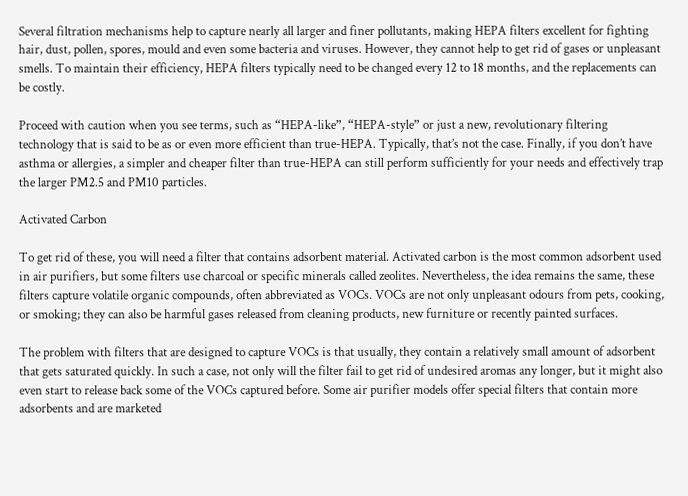Several filtration mechanisms help to capture nearly all larger and finer pollutants, making HEPA filters excellent for fighting hair, dust, pollen, spores, mould and even some bacteria and viruses. However, they cannot help to get rid of gases or unpleasant smells. To maintain their efficiency, HEPA filters typically need to be changed every 12 to 18 months, and the replacements can be costly.

Proceed with caution when you see terms, such as “HEPA-like”, “HEPA-style” or just a new, revolutionary filtering technology that is said to be as or even more efficient than true-HEPA. Typically, that’s not the case. Finally, if you don’t have asthma or allergies, a simpler and cheaper filter than true-HEPA can still perform sufficiently for your needs and effectively trap the larger PM2.5 and PM10 particles.

Activated Carbon

To get rid of these, you will need a filter that contains adsorbent material. Activated carbon is the most common adsorbent used in air purifiers, but some filters use charcoal or specific minerals called zeolites. Nevertheless, the idea remains the same, these filters capture volatile organic compounds, often abbreviated as VOCs. VOCs are not only unpleasant odours from pets, cooking, or smoking; they can also be harmful gases released from cleaning products, new furniture or recently painted surfaces.

The problem with filters that are designed to capture VOCs is that usually, they contain a relatively small amount of adsorbent that gets saturated quickly. In such a case, not only will the filter fail to get rid of undesired aromas any longer, but it might also even start to release back some of the VOCs captured before. Some air purifier models offer special filters that contain more adsorbents and are marketed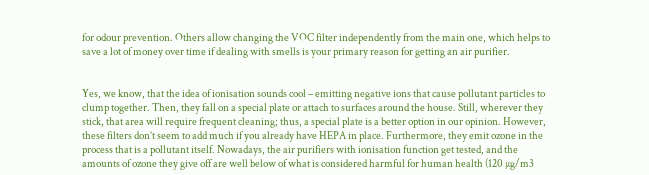for odour prevention. Others allow changing the VOC filter independently from the main one, which helps to save a lot of money over time if dealing with smells is your primary reason for getting an air purifier.


Yes, we know, that the idea of ionisation sounds cool – emitting negative ions that cause pollutant particles to clump together. Then, they fall on a special plate or attach to surfaces around the house. Still, wherever they stick, that area will require frequent cleaning; thus, a special plate is a better option in our opinion. However, these filters don’t seem to add much if you already have HEPA in place. Furthermore, they emit ozone in the process that is a pollutant itself. Nowadays, the air purifiers with ionisation function get tested, and the amounts of ozone they give off are well below of what is considered harmful for human health (120 µg/m3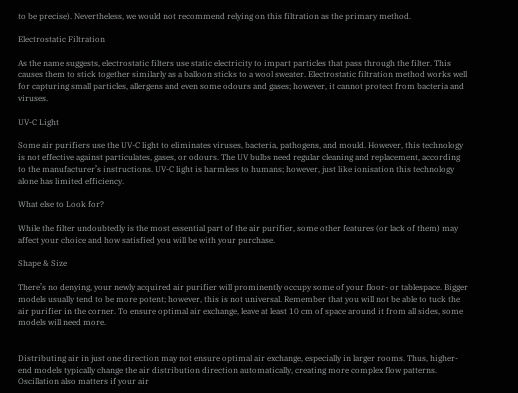to be precise). Nevertheless, we would not recommend relying on this filtration as the primary method.

Electrostatic Filtration

As the name suggests, electrostatic filters use static electricity to impart particles that pass through the filter. This causes them to stick together similarly as a balloon sticks to a wool sweater. Electrostatic filtration method works well for capturing small particles, allergens and even some odours and gases; however, it cannot protect from bacteria and viruses.

UV-C Light

Some air purifiers use the UV-C light to eliminates viruses, bacteria, pathogens, and mould. However, this technology is not effective against particulates, gases, or odours. The UV bulbs need regular cleaning and replacement, according to the manufacturer’s instructions. UV-C light is harmless to humans; however, just like ionisation this technology alone has limited efficiency.

What else to Look for?

While the filter undoubtedly is the most essential part of the air purifier, some other features (or lack of them) may affect your choice and how satisfied you will be with your purchase.

Shape & Size

There’s no denying, your newly acquired air purifier will prominently occupy some of your floor- or tablespace. Bigger models usually tend to be more potent; however, this is not universal. Remember that you will not be able to tuck the air purifier in the corner. To ensure optimal air exchange, leave at least 10 cm of space around it from all sides, some models will need more.


Distributing air in just one direction may not ensure optimal air exchange, especially in larger rooms. Thus, higher-end models typically change the air distribution direction automatically, creating more complex flow patterns. Oscillation also matters if your air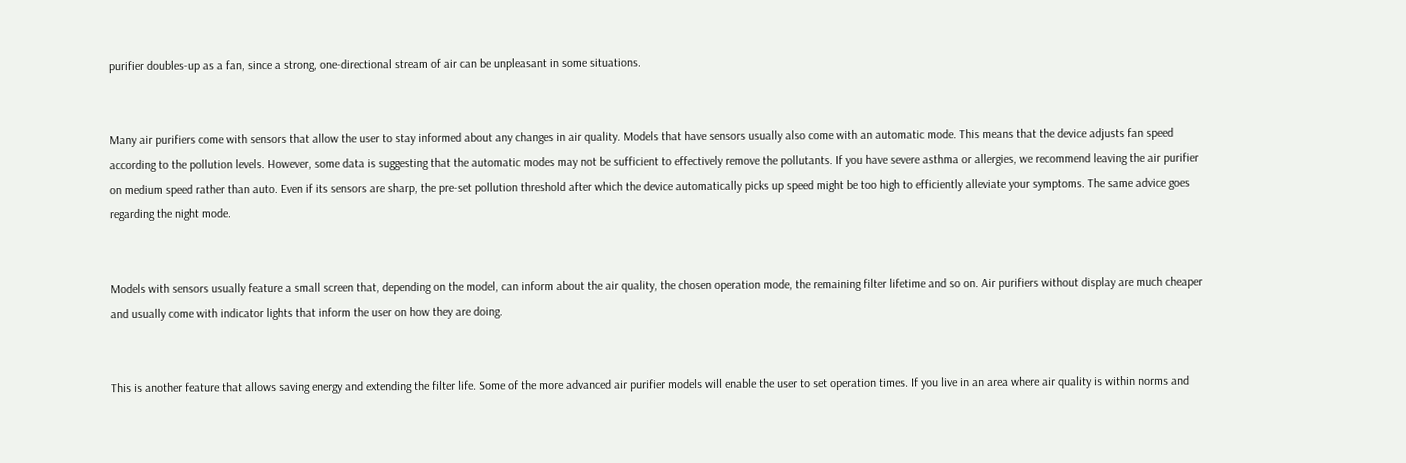purifier doubles-up as a fan, since a strong, one-directional stream of air can be unpleasant in some situations.


Many air purifiers come with sensors that allow the user to stay informed about any changes in air quality. Models that have sensors usually also come with an automatic mode. This means that the device adjusts fan speed according to the pollution levels. However, some data is suggesting that the automatic modes may not be sufficient to effectively remove the pollutants. If you have severe asthma or allergies, we recommend leaving the air purifier on medium speed rather than auto. Even if its sensors are sharp, the pre-set pollution threshold after which the device automatically picks up speed might be too high to efficiently alleviate your symptoms. The same advice goes regarding the night mode.


Models with sensors usually feature a small screen that, depending on the model, can inform about the air quality, the chosen operation mode, the remaining filter lifetime and so on. Air purifiers without display are much cheaper and usually come with indicator lights that inform the user on how they are doing.


This is another feature that allows saving energy and extending the filter life. Some of the more advanced air purifier models will enable the user to set operation times. If you live in an area where air quality is within norms and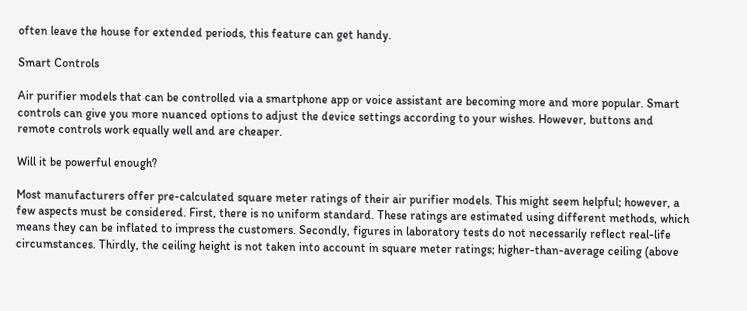often leave the house for extended periods, this feature can get handy.

Smart Controls

Air purifier models that can be controlled via a smartphone app or voice assistant are becoming more and more popular. Smart controls can give you more nuanced options to adjust the device settings according to your wishes. However, buttons and remote controls work equally well and are cheaper.

Will it be powerful enough?

Most manufacturers offer pre-calculated square meter ratings of their air purifier models. This might seem helpful; however, a few aspects must be considered. First, there is no uniform standard. These ratings are estimated using different methods, which means they can be inflated to impress the customers. Secondly, figures in laboratory tests do not necessarily reflect real-life circumstances. Thirdly, the ceiling height is not taken into account in square meter ratings; higher-than-average ceiling (above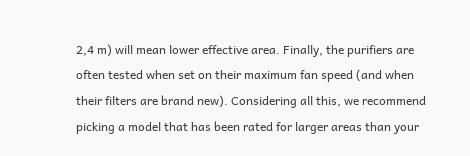2,4 m) will mean lower effective area. Finally, the purifiers are often tested when set on their maximum fan speed (and when their filters are brand new). Considering all this, we recommend picking a model that has been rated for larger areas than your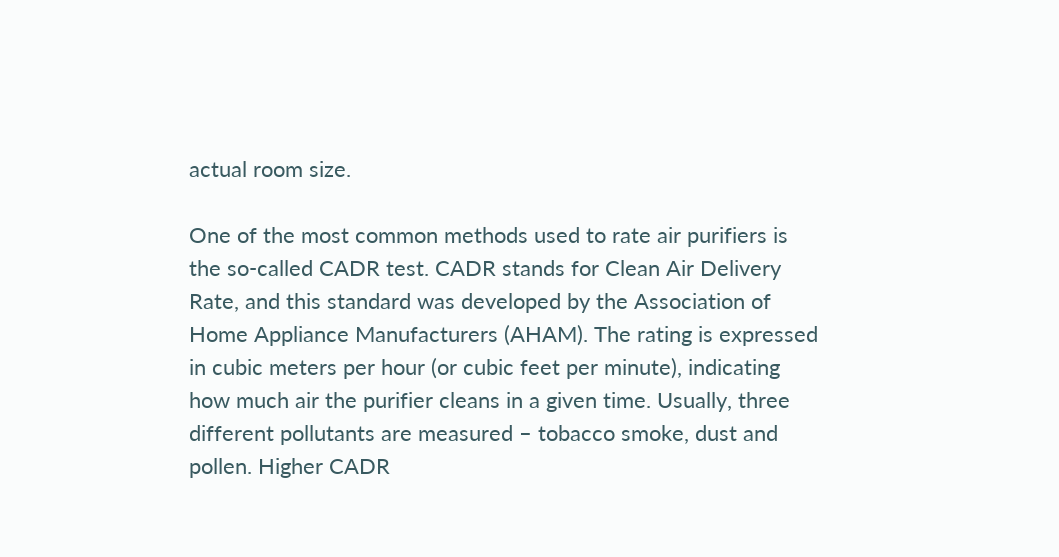actual room size.

One of the most common methods used to rate air purifiers is the so-called CADR test. CADR stands for Clean Air Delivery Rate, and this standard was developed by the Association of Home Appliance Manufacturers (AHAM). The rating is expressed in cubic meters per hour (or cubic feet per minute), indicating how much air the purifier cleans in a given time. Usually, three different pollutants are measured – tobacco smoke, dust and pollen. Higher CADR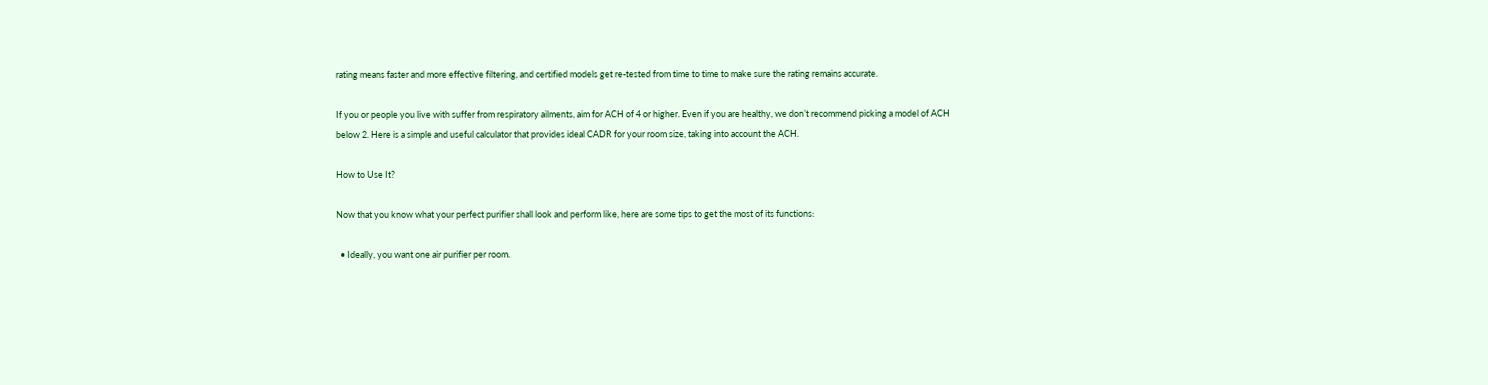rating means faster and more effective filtering, and certified models get re-tested from time to time to make sure the rating remains accurate.

If you or people you live with suffer from respiratory ailments, aim for ACH of 4 or higher. Even if you are healthy, we don’t recommend picking a model of ACH below 2. Here is a simple and useful calculator that provides ideal CADR for your room size, taking into account the ACH.

How to Use It?

Now that you know what your perfect purifier shall look and perform like, here are some tips to get the most of its functions:

  • Ideally, you want one air purifier per room.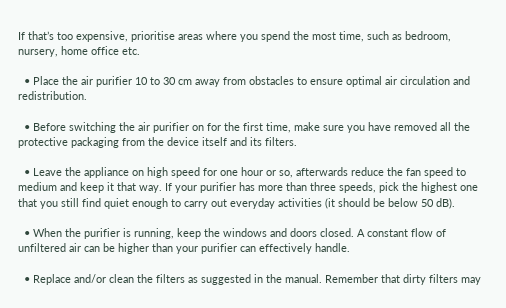If that’s too expensive, prioritise areas where you spend the most time, such as bedroom, nursery, home office etc.

  • Place the air purifier 10 to 30 cm away from obstacles to ensure optimal air circulation and redistribution.

  • Before switching the air purifier on for the first time, make sure you have removed all the protective packaging from the device itself and its filters.

  • Leave the appliance on high speed for one hour or so, afterwards reduce the fan speed to medium and keep it that way. If your purifier has more than three speeds, pick the highest one that you still find quiet enough to carry out everyday activities (it should be below 50 dB).

  • When the purifier is running, keep the windows and doors closed. A constant flow of unfiltered air can be higher than your purifier can effectively handle.

  • Replace and/or clean the filters as suggested in the manual. Remember that dirty filters may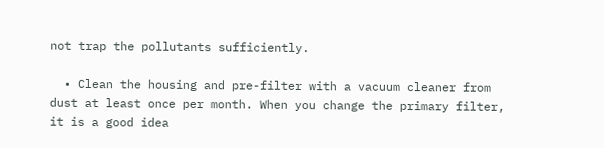not trap the pollutants sufficiently.

  • Clean the housing and pre-filter with a vacuum cleaner from dust at least once per month. When you change the primary filter, it is a good idea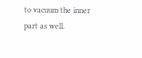to vacuum the inner part as well.